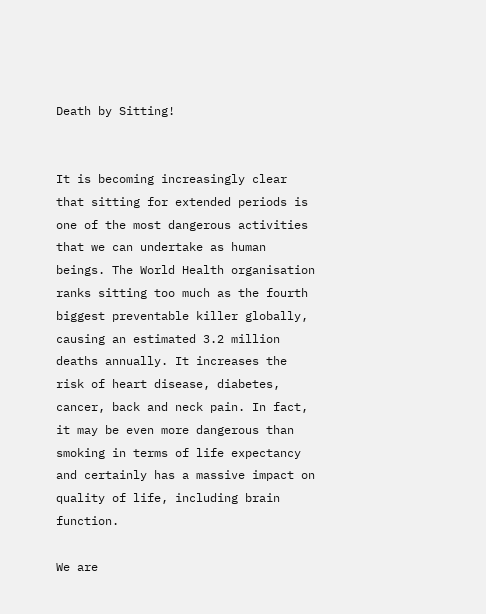Death by Sitting!


It is becoming increasingly clear that sitting for extended periods is one of the most dangerous activities that we can undertake as human beings. The World Health organisation ranks sitting too much as the fourth biggest preventable killer globally, causing an estimated 3.2 million deaths annually. It increases the risk of heart disease, diabetes, cancer, back and neck pain. In fact, it may be even more dangerous than smoking in terms of life expectancy and certainly has a massive impact on quality of life, including brain function.

We are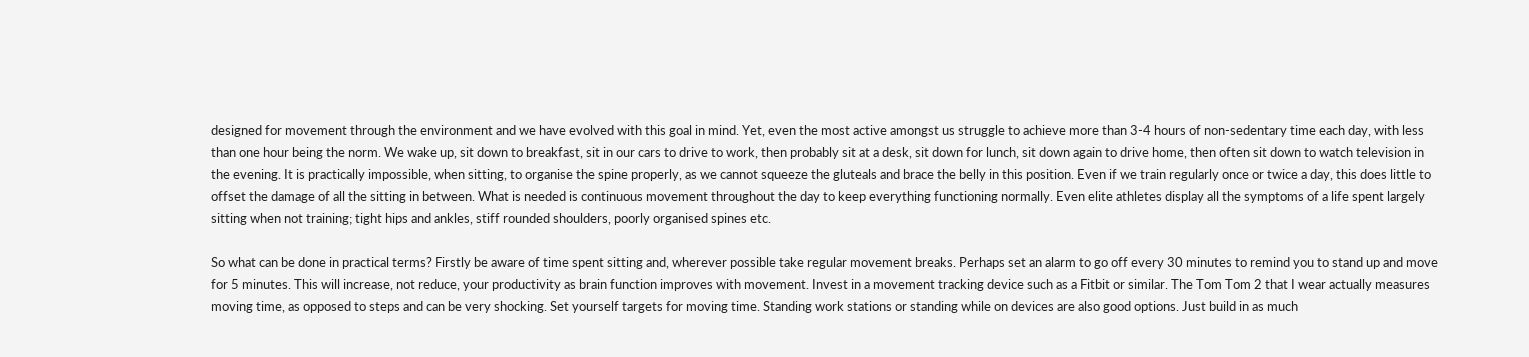designed for movement through the environment and we have evolved with this goal in mind. Yet, even the most active amongst us struggle to achieve more than 3-4 hours of non-sedentary time each day, with less than one hour being the norm. We wake up, sit down to breakfast, sit in our cars to drive to work, then probably sit at a desk, sit down for lunch, sit down again to drive home, then often sit down to watch television in the evening. It is practically impossible, when sitting, to organise the spine properly, as we cannot squeeze the gluteals and brace the belly in this position. Even if we train regularly once or twice a day, this does little to offset the damage of all the sitting in between. What is needed is continuous movement throughout the day to keep everything functioning normally. Even elite athletes display all the symptoms of a life spent largely sitting when not training; tight hips and ankles, stiff rounded shoulders, poorly organised spines etc.

So what can be done in practical terms? Firstly be aware of time spent sitting and, wherever possible take regular movement breaks. Perhaps set an alarm to go off every 30 minutes to remind you to stand up and move for 5 minutes. This will increase, not reduce, your productivity as brain function improves with movement. Invest in a movement tracking device such as a Fitbit or similar. The Tom Tom 2 that I wear actually measures moving time, as opposed to steps and can be very shocking. Set yourself targets for moving time. Standing work stations or standing while on devices are also good options. Just build in as much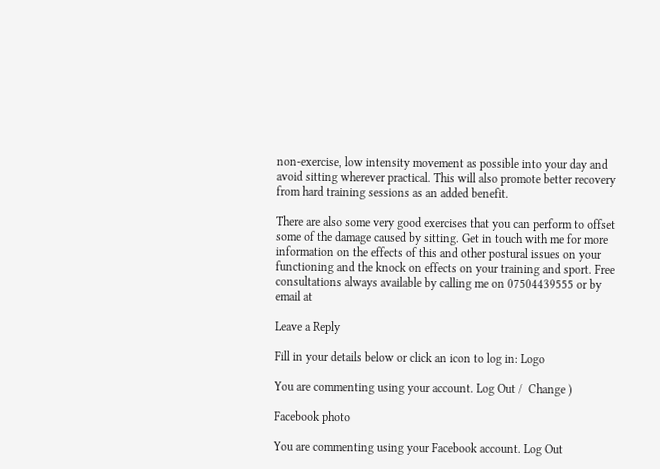non-exercise, low intensity movement as possible into your day and avoid sitting wherever practical. This will also promote better recovery from hard training sessions as an added benefit.

There are also some very good exercises that you can perform to offset some of the damage caused by sitting. Get in touch with me for more information on the effects of this and other postural issues on your functioning and the knock on effects on your training and sport. Free consultations always available by calling me on 07504439555 or by email at

Leave a Reply

Fill in your details below or click an icon to log in: Logo

You are commenting using your account. Log Out /  Change )

Facebook photo

You are commenting using your Facebook account. Log Out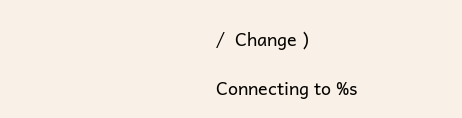/  Change )

Connecting to %s